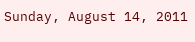Sunday, August 14, 2011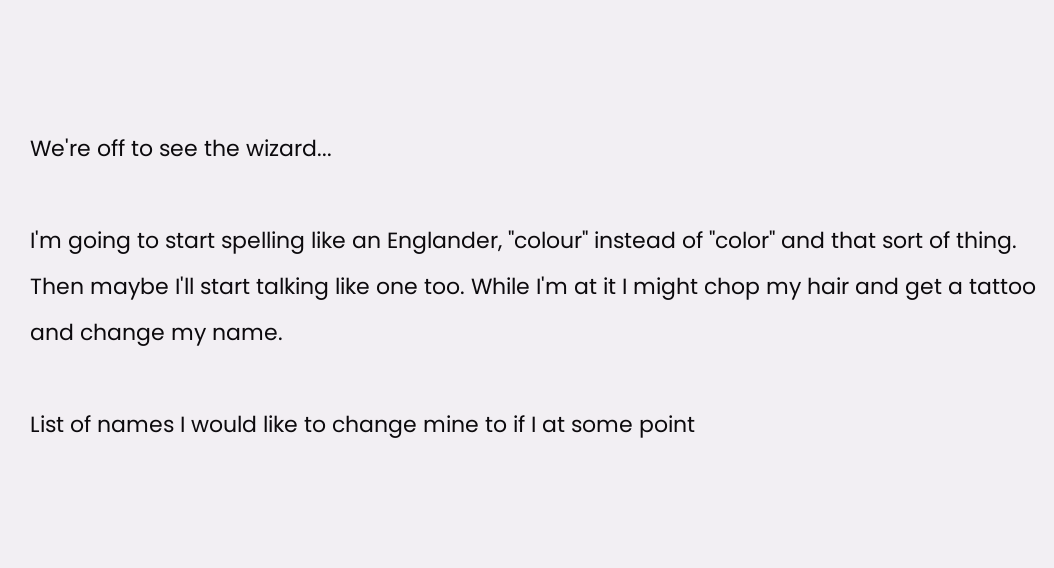We're off to see the wizard...

I'm going to start spelling like an Englander, "colour" instead of "color" and that sort of thing. Then maybe I'll start talking like one too. While I'm at it I might chop my hair and get a tattoo and change my name.

List of names I would like to change mine to if I at some point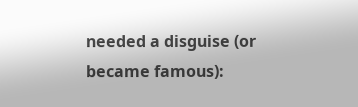needed a disguise (or became famous):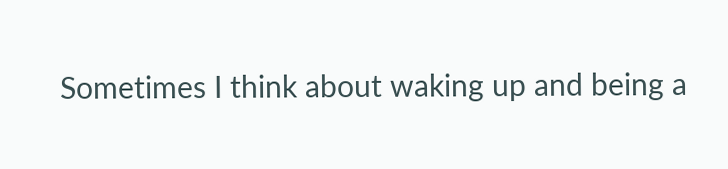Sometimes I think about waking up and being a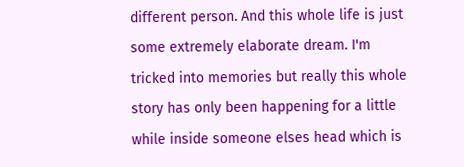different person. And this whole life is just some extremely elaborate dream. I'm tricked into memories but really this whole story has only been happening for a little while inside someone elses head which is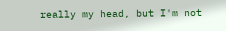really my head, but I'm not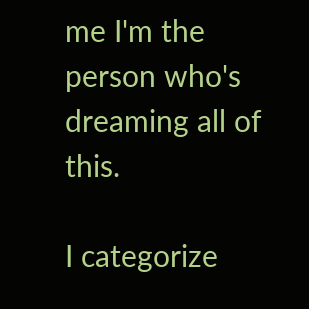me I'm the person who's dreaming all of this.

I categorize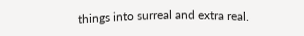things into surreal and extra real.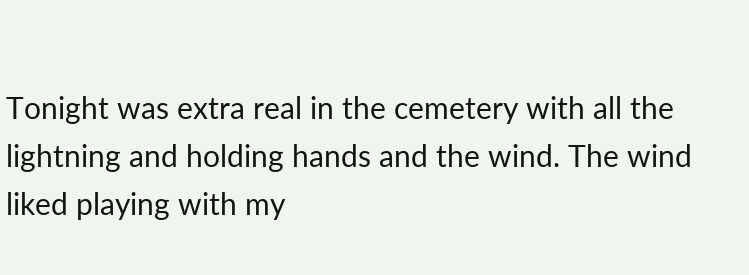Tonight was extra real in the cemetery with all the lightning and holding hands and the wind. The wind liked playing with my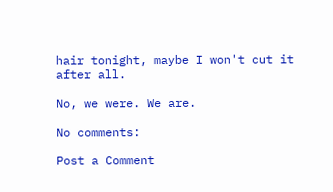hair tonight, maybe I won't cut it after all.

No, we were. We are.

No comments:

Post a Comment